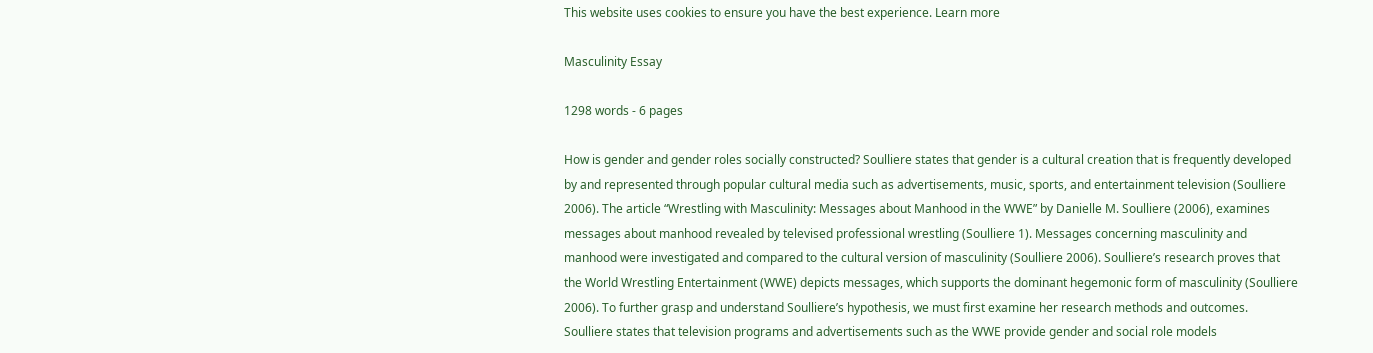This website uses cookies to ensure you have the best experience. Learn more

Masculinity Essay

1298 words - 6 pages

How is gender and gender roles socially constructed? Soulliere states that gender is a cultural creation that is frequently developed by and represented through popular cultural media such as advertisements, music, sports, and entertainment television (Soulliere 2006). The article “Wrestling with Masculinity: Messages about Manhood in the WWE” by Danielle M. Soulliere (2006), examines messages about manhood revealed by televised professional wrestling (Soulliere 1). Messages concerning masculinity and manhood were investigated and compared to the cultural version of masculinity (Soulliere 2006). Soulliere’s research proves that the World Wrestling Entertainment (WWE) depicts messages, which supports the dominant hegemonic form of masculinity (Soulliere 2006). To further grasp and understand Soulliere’s hypothesis, we must first examine her research methods and outcomes.
Soulliere states that television programs and advertisements such as the WWE provide gender and social role models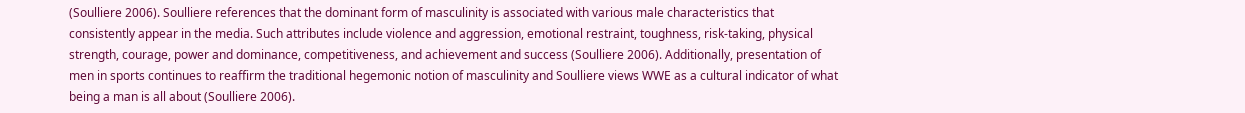(Soulliere 2006). Soulliere references that the dominant form of masculinity is associated with various male characteristics that consistently appear in the media. Such attributes include violence and aggression, emotional restraint, toughness, risk-taking, physical strength, courage, power and dominance, competitiveness, and achievement and success (Soulliere 2006). Additionally, presentation of men in sports continues to reaffirm the traditional hegemonic notion of masculinity and Soulliere views WWE as a cultural indicator of what being a man is all about (Soulliere 2006).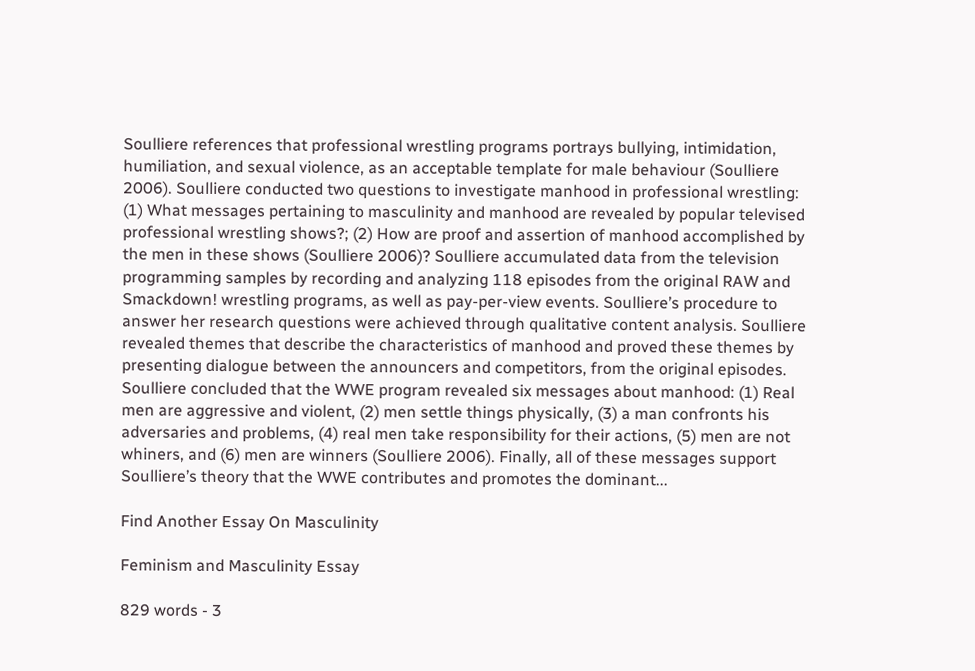Soulliere references that professional wrestling programs portrays bullying, intimidation, humiliation, and sexual violence, as an acceptable template for male behaviour (Soulliere 2006). Soulliere conducted two questions to investigate manhood in professional wrestling: (1) What messages pertaining to masculinity and manhood are revealed by popular televised professional wrestling shows?; (2) How are proof and assertion of manhood accomplished by the men in these shows (Soulliere 2006)? Soulliere accumulated data from the television programming samples by recording and analyzing 118 episodes from the original RAW and Smackdown! wrestling programs, as well as pay-per-view events. Soulliere’s procedure to answer her research questions were achieved through qualitative content analysis. Soulliere revealed themes that describe the characteristics of manhood and proved these themes by presenting dialogue between the announcers and competitors, from the original episodes.
Soulliere concluded that the WWE program revealed six messages about manhood: (1) Real men are aggressive and violent, (2) men settle things physically, (3) a man confronts his adversaries and problems, (4) real men take responsibility for their actions, (5) men are not whiners, and (6) men are winners (Soulliere 2006). Finally, all of these messages support Soulliere’s theory that the WWE contributes and promotes the dominant...

Find Another Essay On Masculinity

Feminism and Masculinity Essay

829 words - 3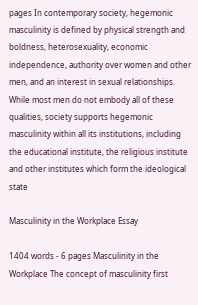pages In contemporary society, hegemonic masculinity is defined by physical strength and boldness, heterosexuality, economic independence, authority over women and other men, and an interest in sexual relationships. While most men do not embody all of these qualities, society supports hegemonic masculinity within all its institutions, including the educational institute, the religious institute and other institutes which form the ideological state

Masculinity in the Workplace Essay

1404 words - 6 pages Masculinity in the Workplace The concept of masculinity first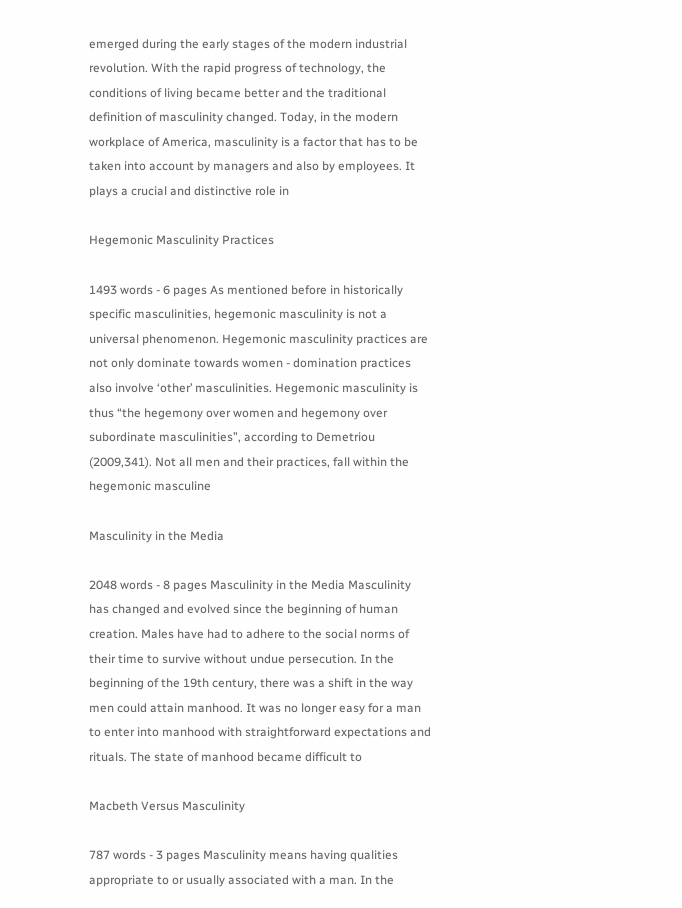emerged during the early stages of the modern industrial revolution. With the rapid progress of technology, the conditions of living became better and the traditional definition of masculinity changed. Today, in the modern workplace of America, masculinity is a factor that has to be taken into account by managers and also by employees. It plays a crucial and distinctive role in

Hegemonic Masculinity Practices

1493 words - 6 pages As mentioned before in historically specific masculinities, hegemonic masculinity is not a universal phenomenon. Hegemonic masculinity practices are not only dominate towards women - domination practices also involve ‘other’ masculinities. Hegemonic masculinity is thus “the hegemony over women and hegemony over subordinate masculinities”, according to Demetriou (2009,341). Not all men and their practices, fall within the hegemonic masculine

Masculinity in the Media

2048 words - 8 pages Masculinity in the Media Masculinity has changed and evolved since the beginning of human creation. Males have had to adhere to the social norms of their time to survive without undue persecution. In the beginning of the 19th century, there was a shift in the way men could attain manhood. It was no longer easy for a man to enter into manhood with straightforward expectations and rituals. The state of manhood became difficult to

Macbeth Versus Masculinity

787 words - 3 pages Masculinity means having qualities appropriate to or usually associated with a man. In the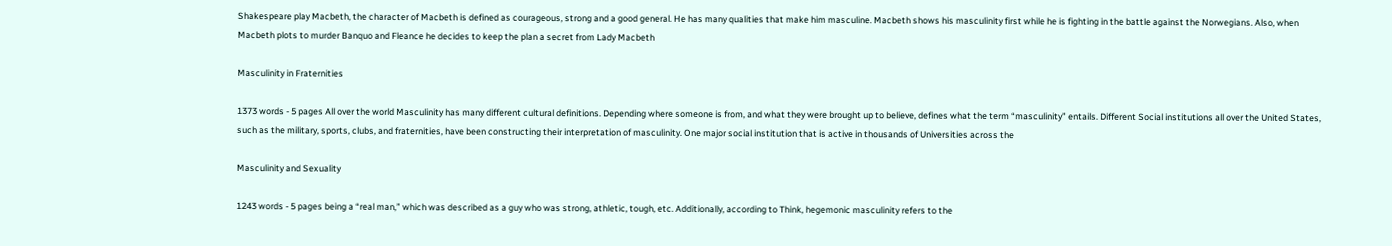Shakespeare play Macbeth, the character of Macbeth is defined as courageous, strong and a good general. He has many qualities that make him masculine. Macbeth shows his masculinity first while he is fighting in the battle against the Norwegians. Also, when Macbeth plots to murder Banquo and Fleance he decides to keep the plan a secret from Lady Macbeth

Masculinity in Fraternities

1373 words - 5 pages All over the world Masculinity has many different cultural definitions. Depending where someone is from, and what they were brought up to believe, defines what the term “masculinity” entails. Different Social institutions all over the United States, such as the military, sports, clubs, and fraternities, have been constructing their interpretation of masculinity. One major social institution that is active in thousands of Universities across the

Masculinity and Sexuality

1243 words - 5 pages being a “real man,” which was described as a guy who was strong, athletic, tough, etc. Additionally, according to Think, hegemonic masculinity refers to the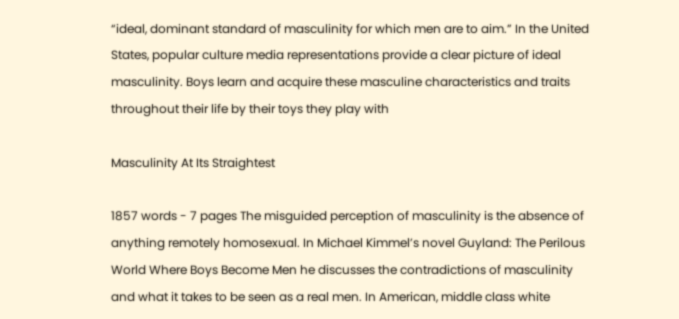“ideal, dominant standard of masculinity for which men are to aim.” In the United States, popular culture media representations provide a clear picture of ideal masculinity. Boys learn and acquire these masculine characteristics and traits throughout their life by their toys they play with

Masculinity At Its Straightest

1857 words - 7 pages The misguided perception of masculinity is the absence of anything remotely homosexual. In Michael Kimmel’s novel Guyland: The Perilous World Where Boys Become Men he discusses the contradictions of masculinity and what it takes to be seen as a real men. In American, middle class white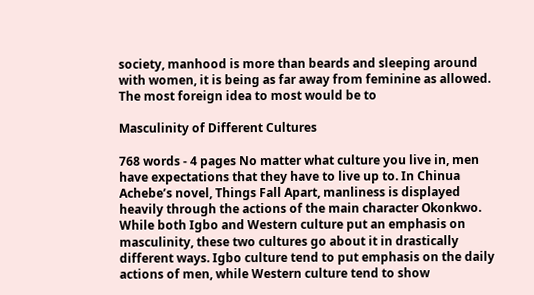society, manhood is more than beards and sleeping around with women, it is being as far away from feminine as allowed. The most foreign idea to most would be to

Masculinity of Different Cultures

768 words - 4 pages No matter what culture you live in, men have expectations that they have to live up to. In Chinua Achebe’s novel, Things Fall Apart, manliness is displayed heavily through the actions of the main character Okonkwo. While both Igbo and Western culture put an emphasis on masculinity, these two cultures go about it in drastically different ways. Igbo culture tend to put emphasis on the daily actions of men, while Western culture tend to show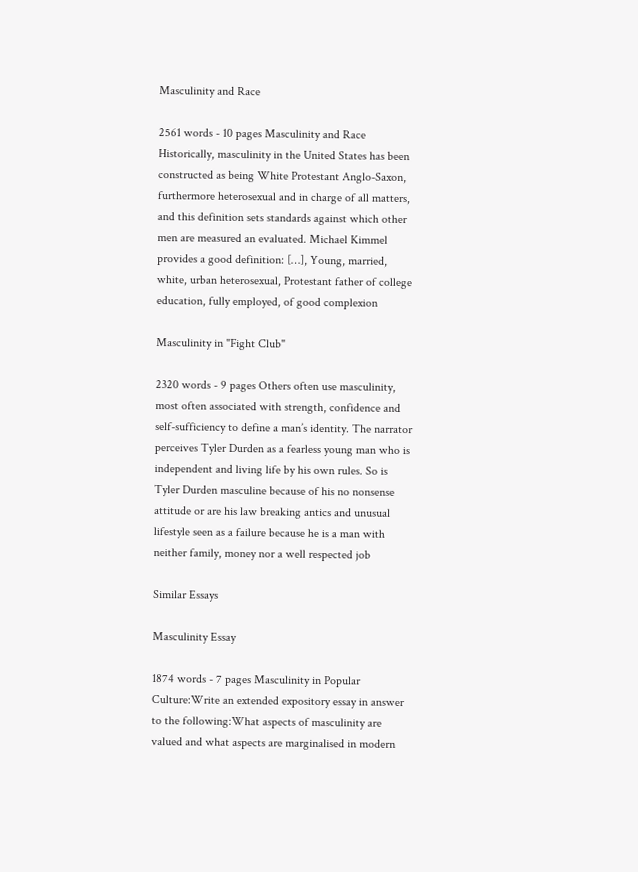Masculinity and Race

2561 words - 10 pages Masculinity and Race Historically, masculinity in the United States has been constructed as being White Protestant Anglo-Saxon, furthermore heterosexual and in charge of all matters, and this definition sets standards against which other men are measured an evaluated. Michael Kimmel provides a good definition: […], Young, married, white, urban heterosexual, Protestant father of college education, fully employed, of good complexion

Masculinity in "Fight Club"

2320 words - 9 pages Others often use masculinity, most often associated with strength, confidence and self-sufficiency to define a man’s identity. The narrator perceives Tyler Durden as a fearless young man who is independent and living life by his own rules. So is Tyler Durden masculine because of his no nonsense attitude or are his law breaking antics and unusual lifestyle seen as a failure because he is a man with neither family, money nor a well respected job

Similar Essays

Masculinity Essay

1874 words - 7 pages Masculinity in Popular Culture:Write an extended expository essay in answer to the following:What aspects of masculinity are valued and what aspects are marginalised in modern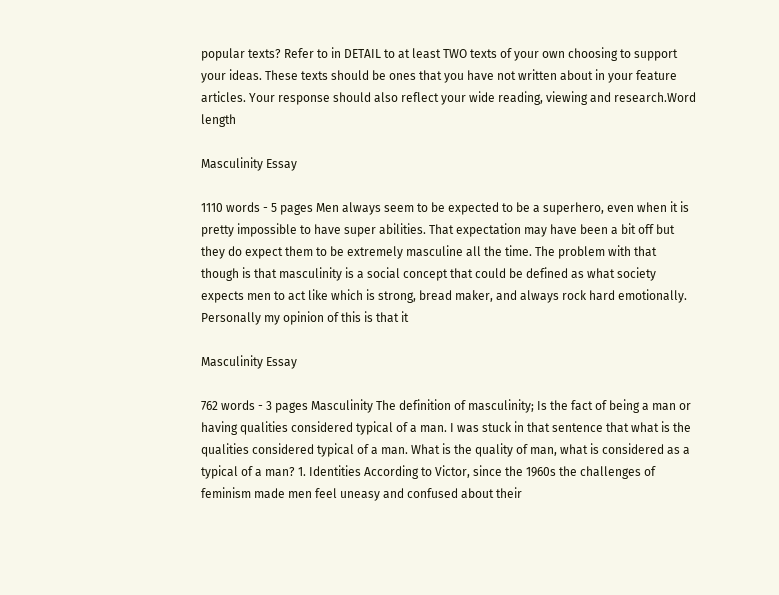popular texts? Refer to in DETAIL to at least TWO texts of your own choosing to support your ideas. These texts should be ones that you have not written about in your feature articles. Your response should also reflect your wide reading, viewing and research.Word length

Masculinity Essay

1110 words - 5 pages Men always seem to be expected to be a superhero, even when it is pretty impossible to have super abilities. That expectation may have been a bit off but they do expect them to be extremely masculine all the time. The problem with that though is that masculinity is a social concept that could be defined as what society expects men to act like which is strong, bread maker, and always rock hard emotionally. Personally my opinion of this is that it

Masculinity Essay

762 words - 3 pages Masculinity The definition of masculinity; Is the fact of being a man or having qualities considered typical of a man. I was stuck in that sentence that what is the qualities considered typical of a man. What is the quality of man, what is considered as a typical of a man? 1. Identities According to Victor, since the 1960s the challenges of feminism made men feel uneasy and confused about their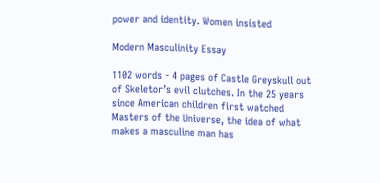power and identity. Women insisted

Modern Masculinity Essay

1102 words - 4 pages of Castle Greyskull out of Skeletor’s evil clutches. In the 25 years since American children first watched Masters of the Universe, the idea of what makes a masculine man has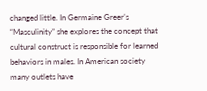changed little. In Germaine Greer’s “Masculinity” she explores the concept that cultural construct is responsible for learned behaviors in males. In American society many outlets have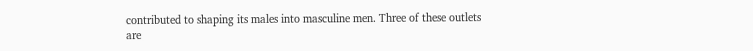contributed to shaping its males into masculine men. Three of these outlets are